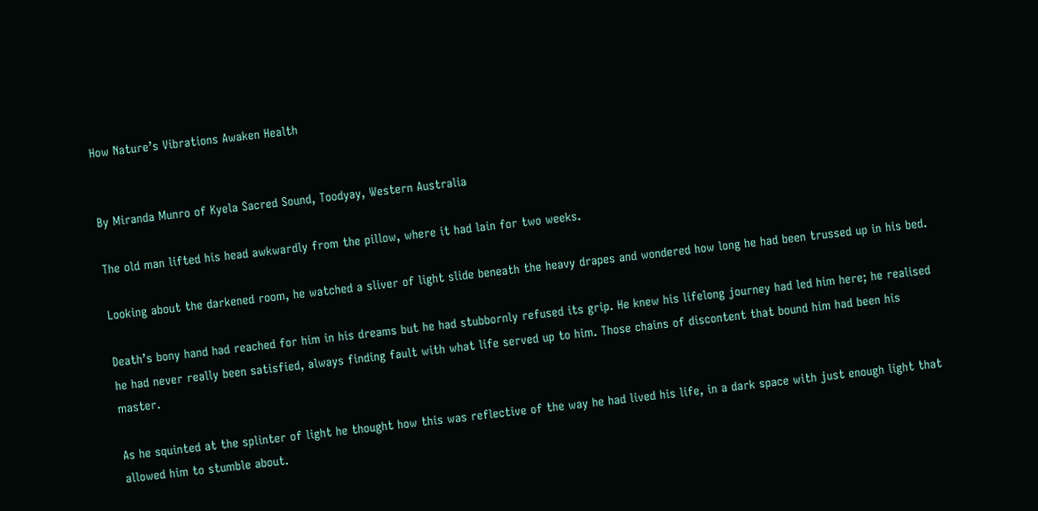How Nature’s Vibrations Awaken Health


By Miranda Munro of Kyela Sacred Sound, Toodyay, Western Australia

The old man lifted his head awkwardly from the pillow, where it had lain for two weeks.

Looking about the darkened room, he watched a sliver of light slide beneath the heavy drapes and wondered how long he had been trussed up in his bed.

Death’s bony hand had reached for him in his dreams but he had stubbornly refused its grip. He knew his lifelong journey had led him here; he realised he had never really been satisfied, always finding fault with what life served up to him. Those chains of discontent that bound him had been his master.

As he squinted at the splinter of light he thought how this was reflective of the way he had lived his life, in a dark space with just enough light that allowed him to stumble about.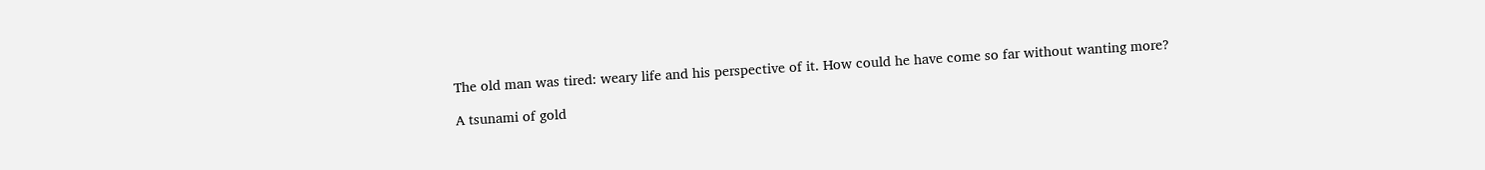The old man was tired: weary life and his perspective of it. How could he have come so far without wanting more?

A tsunami of gold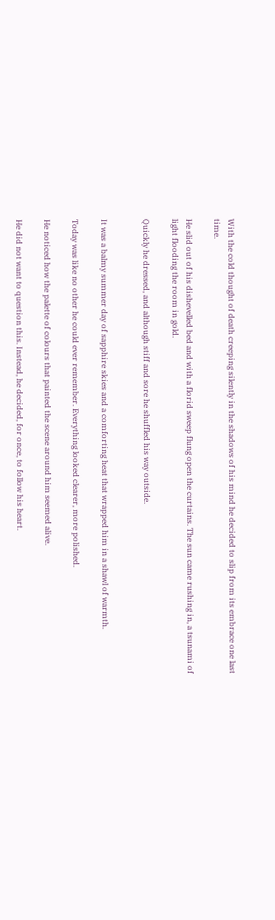With the cold thought of death creeping silently in the shadows of his mind he decided to slip from its embrace one last time.

He slid out of his dishevelled bed and with a florid sweep flung open the curtains. The sun came rushing in, a tsunami of light flooding the room in gold.

Quickly he dressed, and although stiff and sore he shuffled his way outside.


It was a balmy summer day of sapphire skies and a comforting heat that wrapped him in a shawl of warmth.

Today was like no other he could ever remember. Everything looked clearer, more polished.

He noticed how the palette of colours that painted the scene around him seemed alive.

He did not want to question this. Instead, he decided, for once, to follow his heart.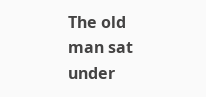The old man sat under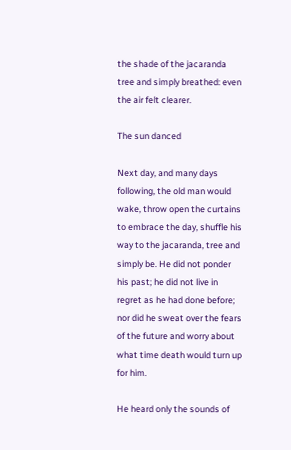the shade of the jacaranda tree and simply breathed: even the air felt clearer.

The sun danced

Next day, and many days following, the old man would wake, throw open the curtains to embrace the day, shuffle his way to the jacaranda, tree and simply be. He did not ponder his past; he did not live in regret as he had done before; nor did he sweat over the fears of the future and worry about what time death would turn up for him.

He heard only the sounds of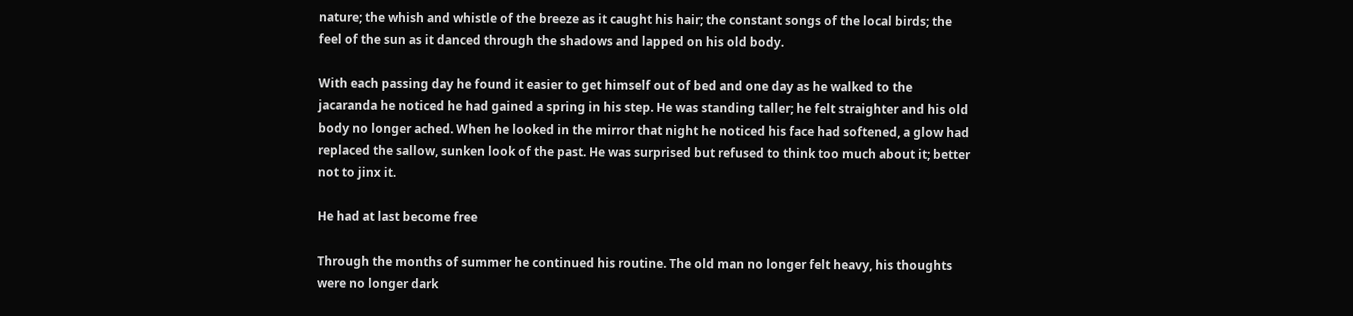nature; the whish and whistle of the breeze as it caught his hair; the constant songs of the local birds; the feel of the sun as it danced through the shadows and lapped on his old body.

With each passing day he found it easier to get himself out of bed and one day as he walked to the jacaranda he noticed he had gained a spring in his step. He was standing taller; he felt straighter and his old body no longer ached. When he looked in the mirror that night he noticed his face had softened, a glow had replaced the sallow, sunken look of the past. He was surprised but refused to think too much about it; better not to jinx it.

He had at last become free

Through the months of summer he continued his routine. The old man no longer felt heavy, his thoughts were no longer dark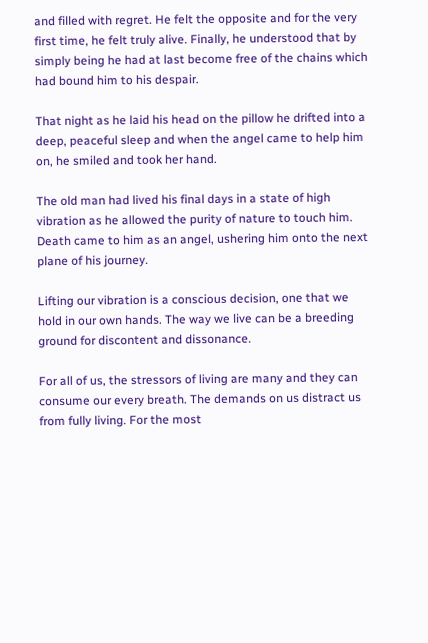and filled with regret. He felt the opposite and for the very first time, he felt truly alive. Finally, he understood that by simply being he had at last become free of the chains which had bound him to his despair.

That night as he laid his head on the pillow he drifted into a deep, peaceful sleep and when the angel came to help him on, he smiled and took her hand.

The old man had lived his final days in a state of high vibration as he allowed the purity of nature to touch him. Death came to him as an angel, ushering him onto the next plane of his journey.

Lifting our vibration is a conscious decision, one that we hold in our own hands. The way we live can be a breeding ground for discontent and dissonance.

For all of us, the stressors of living are many and they can consume our every breath. The demands on us distract us from fully living. For the most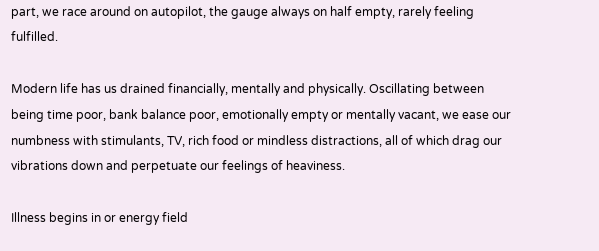part, we race around on autopilot, the gauge always on half empty, rarely feeling fulfilled.

Modern life has us drained financially, mentally and physically. Oscillating between being time poor, bank balance poor, emotionally empty or mentally vacant, we ease our numbness with stimulants, TV, rich food or mindless distractions, all of which drag our vibrations down and perpetuate our feelings of heaviness.

Illness begins in or energy field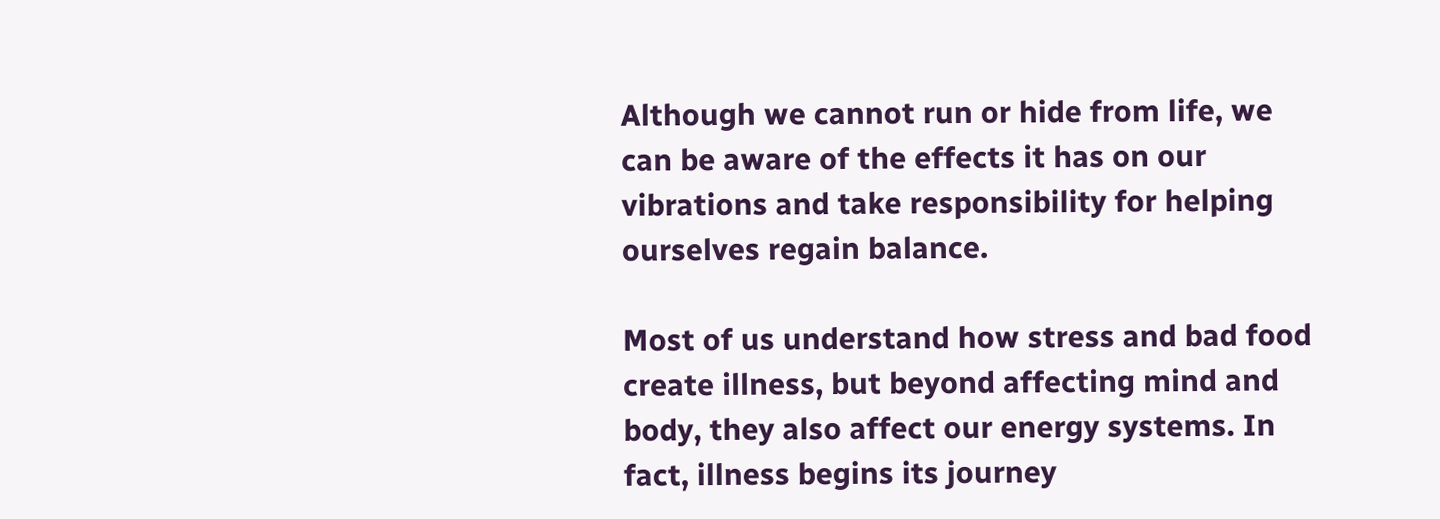Although we cannot run or hide from life, we can be aware of the effects it has on our vibrations and take responsibility for helping ourselves regain balance.

Most of us understand how stress and bad food create illness, but beyond affecting mind and body, they also affect our energy systems. In fact, illness begins its journey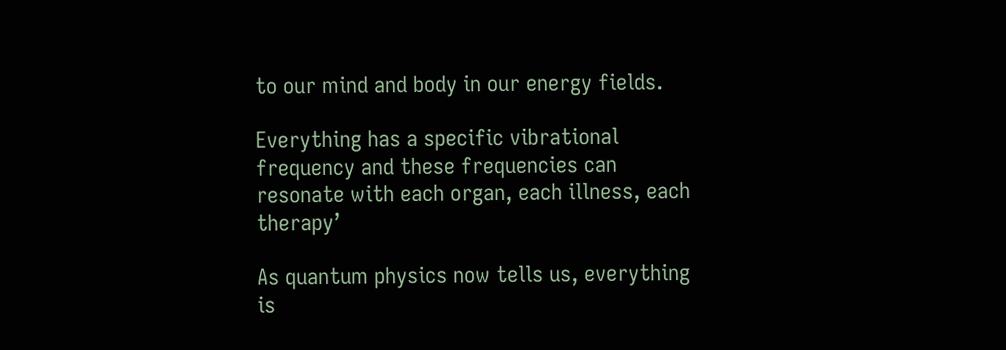to our mind and body in our energy fields.

Everything has a specific vibrational frequency and these frequencies can resonate with each organ, each illness, each therapy’

As quantum physics now tells us, everything is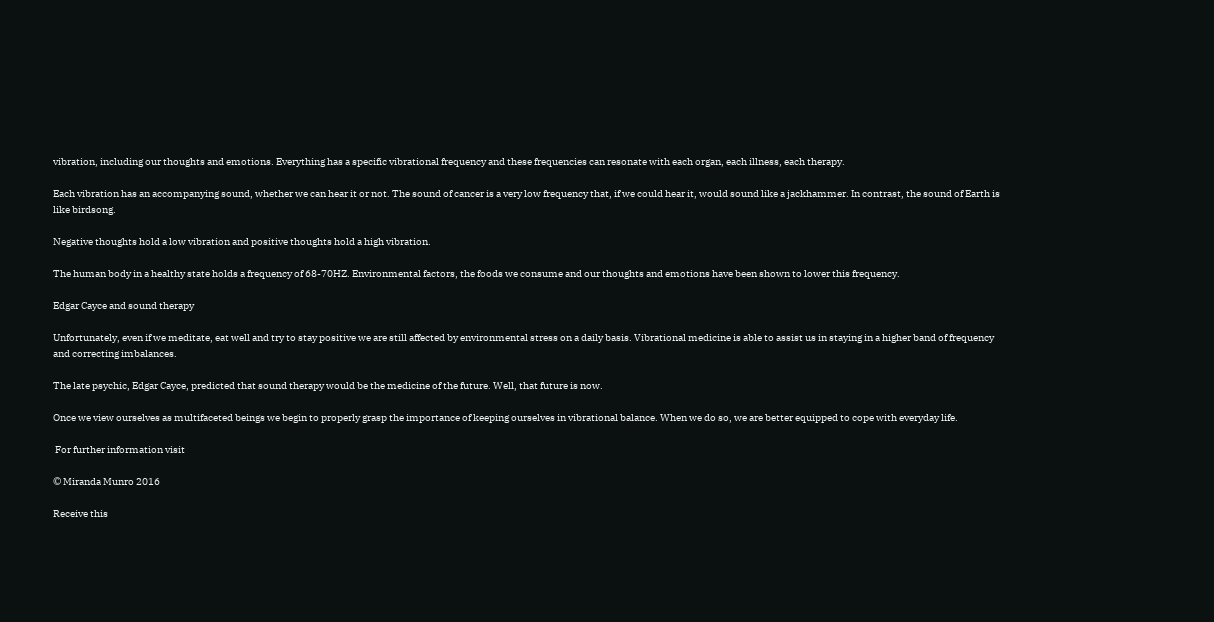vibration, including our thoughts and emotions. Everything has a specific vibrational frequency and these frequencies can resonate with each organ, each illness, each therapy.

Each vibration has an accompanying sound, whether we can hear it or not. The sound of cancer is a very low frequency that, if we could hear it, would sound like a jackhammer. In contrast, the sound of Earth is like birdsong.

Negative thoughts hold a low vibration and positive thoughts hold a high vibration.

The human body in a healthy state holds a frequency of 68-70HZ. Environmental factors, the foods we consume and our thoughts and emotions have been shown to lower this frequency.

Edgar Cayce and sound therapy

Unfortunately, even if we meditate, eat well and try to stay positive we are still affected by environmental stress on a daily basis. Vibrational medicine is able to assist us in staying in a higher band of frequency and correcting imbalances.

The late psychic, Edgar Cayce, predicted that sound therapy would be the medicine of the future. Well, that future is now.

Once we view ourselves as multifaceted beings we begin to properly grasp the importance of keeping ourselves in vibrational balance. When we do so, we are better equipped to cope with everyday life.

 For further information visit

© Miranda Munro 2016

Receive this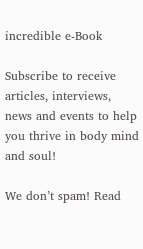incredible e-Book

Subscribe to receive articles, interviews, news and events to help you thrive in body mind and soul!

We don’t spam! Read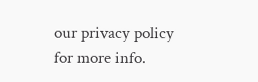our privacy policy for more info.